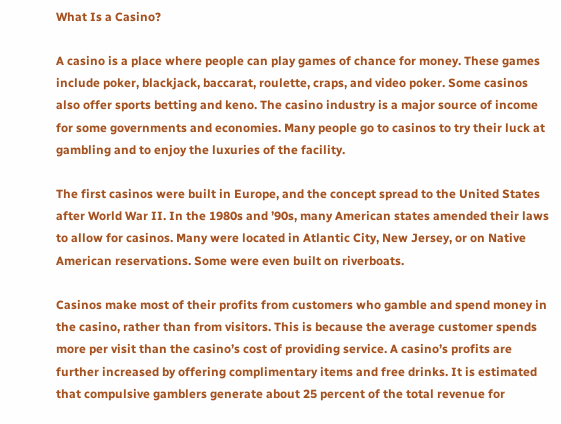What Is a Casino?

A casino is a place where people can play games of chance for money. These games include poker, blackjack, baccarat, roulette, craps, and video poker. Some casinos also offer sports betting and keno. The casino industry is a major source of income for some governments and economies. Many people go to casinos to try their luck at gambling and to enjoy the luxuries of the facility.

The first casinos were built in Europe, and the concept spread to the United States after World War II. In the 1980s and ’90s, many American states amended their laws to allow for casinos. Many were located in Atlantic City, New Jersey, or on Native American reservations. Some were even built on riverboats.

Casinos make most of their profits from customers who gamble and spend money in the casino, rather than from visitors. This is because the average customer spends more per visit than the casino’s cost of providing service. A casino’s profits are further increased by offering complimentary items and free drinks. It is estimated that compulsive gamblers generate about 25 percent of the total revenue for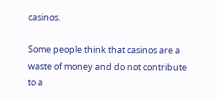casinos.

Some people think that casinos are a waste of money and do not contribute to a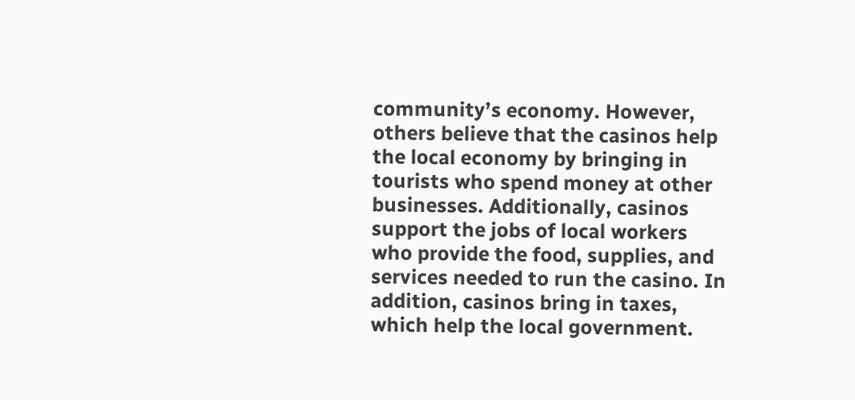community’s economy. However, others believe that the casinos help the local economy by bringing in tourists who spend money at other businesses. Additionally, casinos support the jobs of local workers who provide the food, supplies, and services needed to run the casino. In addition, casinos bring in taxes, which help the local government.